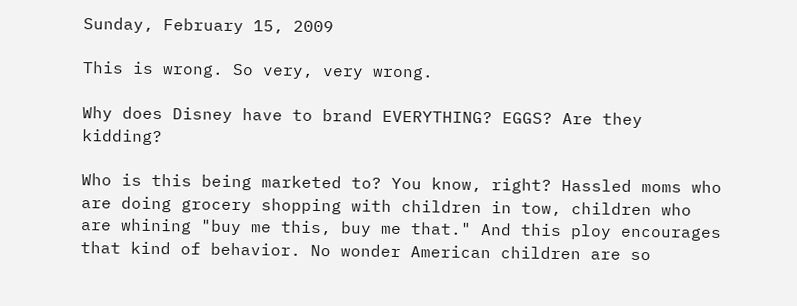Sunday, February 15, 2009

This is wrong. So very, very wrong.

Why does Disney have to brand EVERYTHING? EGGS? Are they kidding?

Who is this being marketed to? You know, right? Hassled moms who are doing grocery shopping with children in tow, children who are whining "buy me this, buy me that." And this ploy encourages that kind of behavior. No wonder American children are so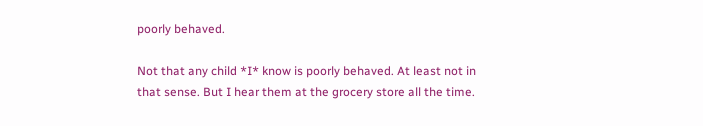poorly behaved.

Not that any child *I* know is poorly behaved. At least not in that sense. But I hear them at the grocery store all the time.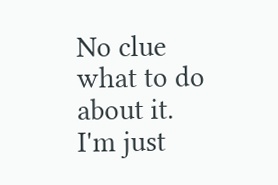No clue what to do about it. I'm just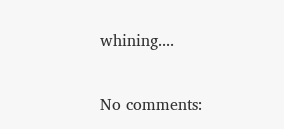whining....

No comments: